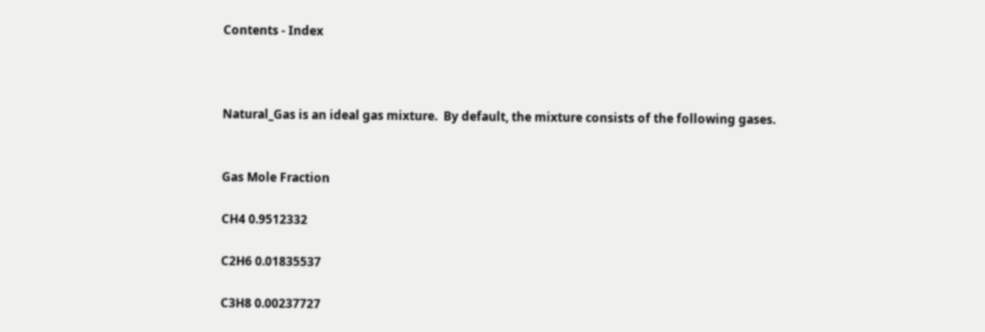Contents - Index



Natural_Gas is an ideal gas mixture.  By default, the mixture consists of the following gases.


Gas Mole Fraction

CH4 0.9512332

C2H6 0.01835537

C3H8 0.00237727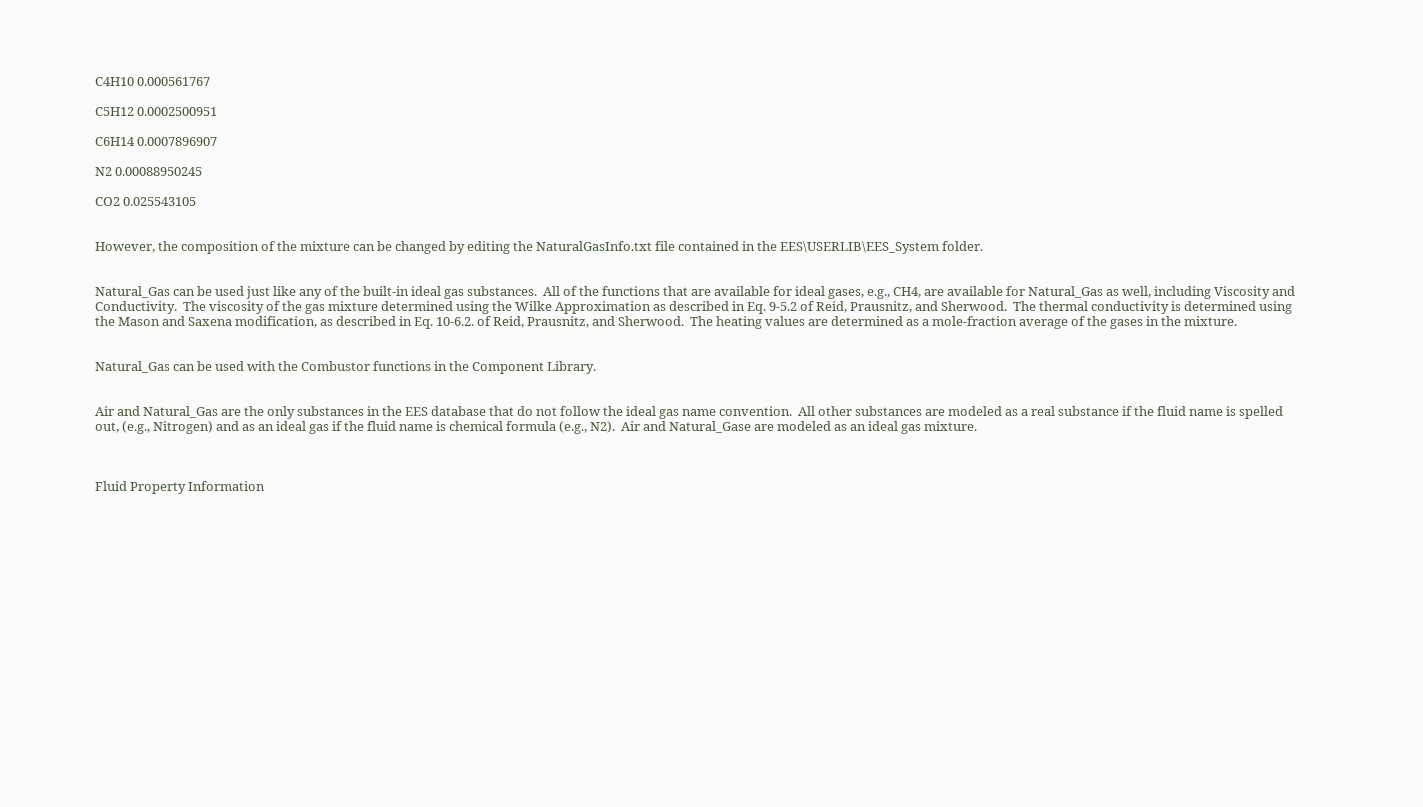C4H10 0.000561767

C5H12 0.0002500951

C6H14 0.0007896907

N2 0.00088950245

CO2 0.025543105


However, the composition of the mixture can be changed by editing the NaturalGasInfo.txt file contained in the EES\USERLIB\EES_System folder.


Natural_Gas can be used just like any of the built-in ideal gas substances.  All of the functions that are available for ideal gases, e.g., CH4, are available for Natural_Gas as well, including Viscosity and Conductivity.  The viscosity of the gas mixture determined using the Wilke Approximation as described in Eq. 9-5.2 of Reid, Prausnitz, and Sherwood.  The thermal conductivity is determined using the Mason and Saxena modification, as described in Eq. 10-6.2. of Reid, Prausnitz, and Sherwood.  The heating values are determined as a mole-fraction average of the gases in the mixture.


Natural_Gas can be used with the Combustor functions in the Component Library.


Air and Natural_Gas are the only substances in the EES database that do not follow the ideal gas name convention.  All other substances are modeled as a real substance if the fluid name is spelled out, (e.g., Nitrogen) and as an ideal gas if the fluid name is chemical formula (e.g., N2).  Air and Natural_Gase are modeled as an ideal gas mixture.



Fluid Property Information